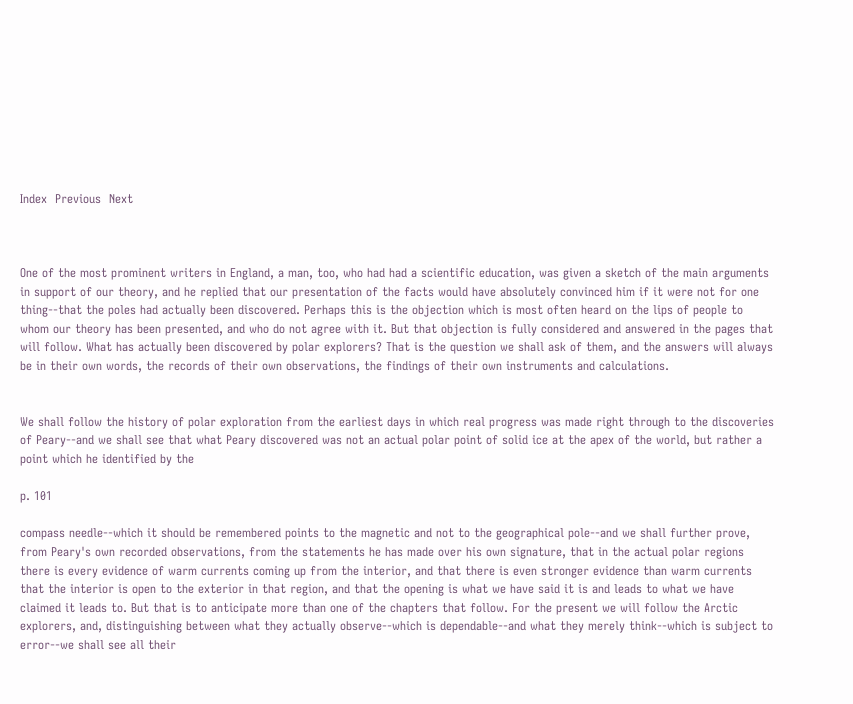Index  Previous  Next



One of the most prominent writers in England, a man, too, who had had a scientific education, was given a sketch of the main arguments in support of our theory, and he replied that our presentation of the facts would have absolutely convinced him if it were not for one thing--that the poles had actually been discovered. Perhaps this is the objection which is most often heard on the lips of people to whom our theory has been presented, and who do not agree with it. But that objection is fully considered and answered in the pages that will follow. What has actually been discovered by polar explorers? That is the question we shall ask of them, and the answers will always be in their own words, the records of their own observations, the findings of their own instruments and calculations.


We shall follow the history of polar exploration from the earliest days in which real progress was made right through to the discoveries of Peary--and we shall see that what Peary discovered was not an actual polar point of solid ice at the apex of the world, but rather a point which he identified by the

p. 101

compass needle--which it should be remembered points to the magnetic and not to the geographical pole--and we shall further prove, from Peary's own recorded observations, from the statements he has made over his own signature, that in the actual polar regions there is every evidence of warm currents coming up from the interior, and that there is even stronger evidence than warm currents that the interior is open to the exterior in that region, and that the opening is what we have said it is and leads to what we have claimed it leads to. But that is to anticipate more than one of the chapters that follow. For the present we will follow the Arctic explorers, and, distinguishing between what they actually observe--which is dependable--and what they merely think--which is subject to error--we shall see all their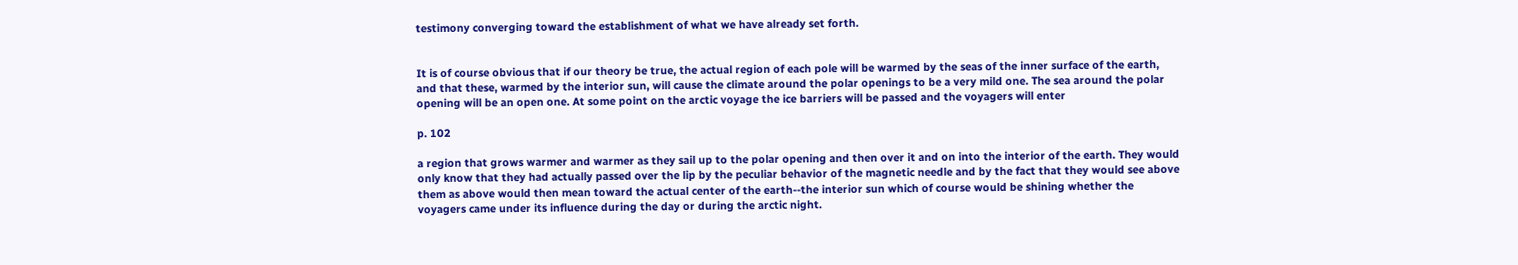testimony converging toward the establishment of what we have already set forth.


It is of course obvious that if our theory be true, the actual region of each pole will be warmed by the seas of the inner surface of the earth, and that these, warmed by the interior sun, will cause the climate around the polar openings to be a very mild one. The sea around the polar opening will be an open one. At some point on the arctic voyage the ice barriers will be passed and the voyagers will enter

p. 102

a region that grows warmer and warmer as they sail up to the polar opening and then over it and on into the interior of the earth. They would only know that they had actually passed over the lip by the peculiar behavior of the magnetic needle and by the fact that they would see above them as above would then mean toward the actual center of the earth--the interior sun which of course would be shining whether the voyagers came under its influence during the day or during the arctic night.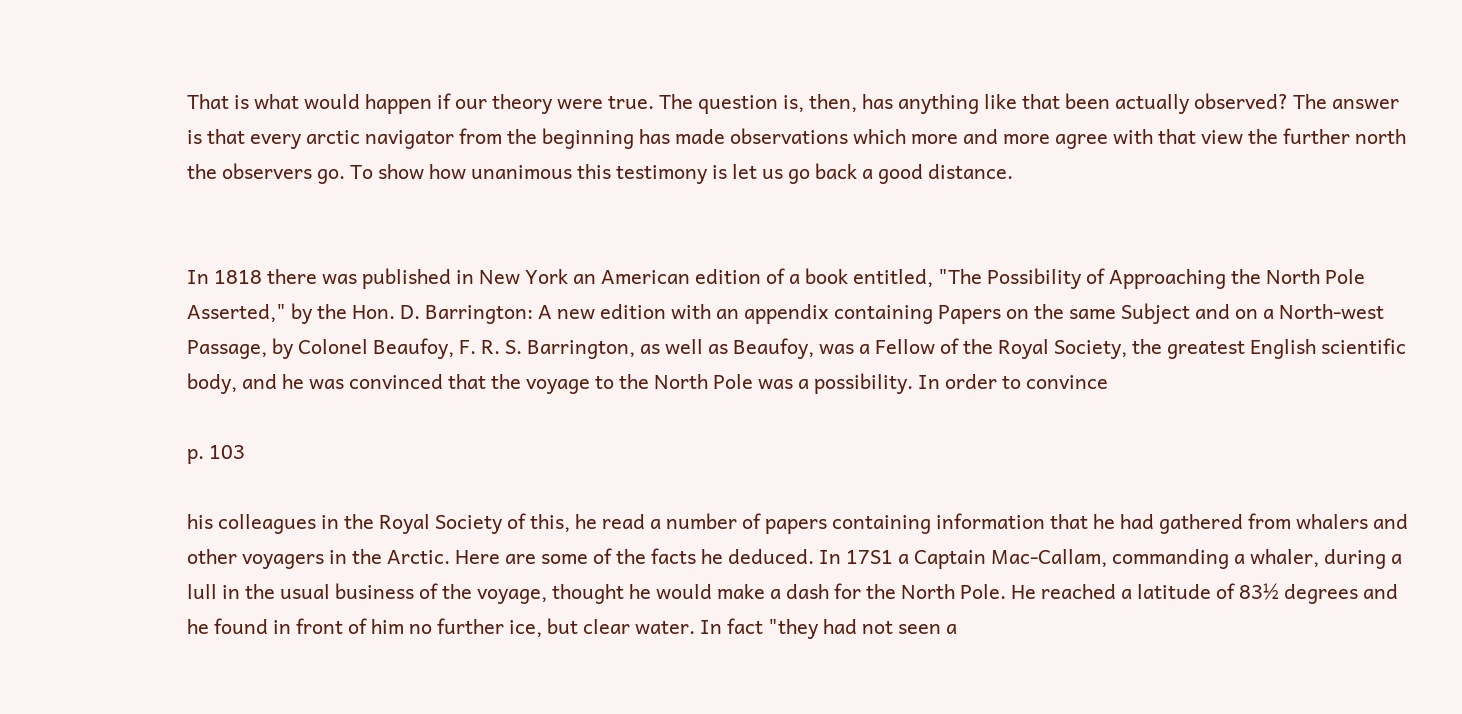That is what would happen if our theory were true. The question is, then, has anything like that been actually observed? The answer is that every arctic navigator from the beginning has made observations which more and more agree with that view the further north the observers go. To show how unanimous this testimony is let us go back a good distance.


In 1818 there was published in New York an American edition of a book entitled, "The Possibility of Approaching the North Pole Asserted," by the Hon. D. Barrington: A new edition with an appendix containing Papers on the same Subject and on a North-west Passage, by Colonel Beaufoy, F. R. S. Barrington, as well as Beaufoy, was a Fellow of the Royal Society, the greatest English scientific body, and he was convinced that the voyage to the North Pole was a possibility. In order to convince

p. 103

his colleagues in the Royal Society of this, he read a number of papers containing information that he had gathered from whalers and other voyagers in the Arctic. Here are some of the facts he deduced. In 17S1 a Captain Mac-Callam, commanding a whaler, during a lull in the usual business of the voyage, thought he would make a dash for the North Pole. He reached a latitude of 83½ degrees and he found in front of him no further ice, but clear water. In fact "they had not seen a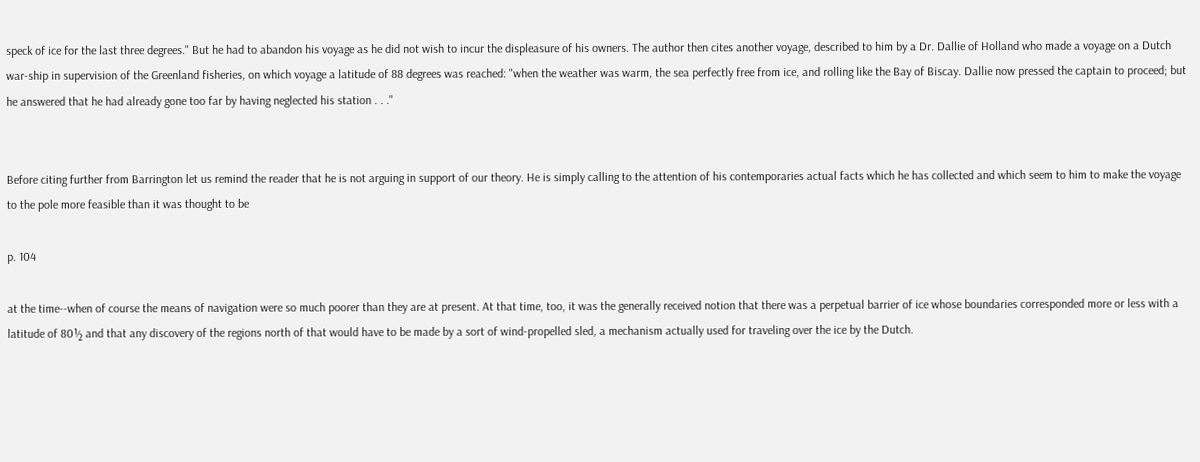speck of ice for the last three degrees." But he had to abandon his voyage as he did not wish to incur the displeasure of his owners. The author then cites another voyage, described to him by a Dr. Dallie of Holland who made a voyage on a Dutch war-ship in supervision of the Greenland fisheries, on which voyage a latitude of 88 degrees was reached: "when the weather was warm, the sea perfectly free from ice, and rolling like the Bay of Biscay. Dallie now pressed the captain to proceed; but he answered that he had already gone too far by having neglected his station . . ."


Before citing further from Barrington let us remind the reader that he is not arguing in support of our theory. He is simply calling to the attention of his contemporaries actual facts which he has collected and which seem to him to make the voyage to the pole more feasible than it was thought to be

p. 104

at the time--when of course the means of navigation were so much poorer than they are at present. At that time, too, it was the generally received notion that there was a perpetual barrier of ice whose boundaries corresponded more or less with a latitude of 80½ and that any discovery of the regions north of that would have to be made by a sort of wind-propelled sled, a mechanism actually used for traveling over the ice by the Dutch.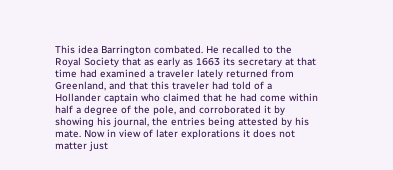This idea Barrington combated. He recalled to the Royal Society that as early as 1663 its secretary at that time had examined a traveler lately returned from Greenland, and that this traveler had told of a Hollander captain who claimed that he had come within half a degree of the pole, and corroborated it by showing his journal, the entries being attested by his mate. Now in view of later explorations it does not matter just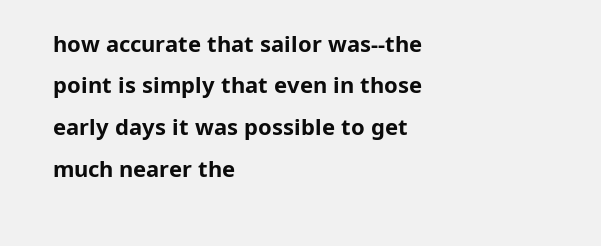how accurate that sailor was--the point is simply that even in those early days it was possible to get much nearer the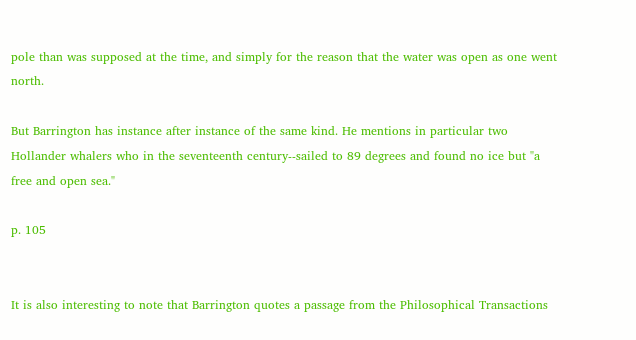pole than was supposed at the time, and simply for the reason that the water was open as one went north.

But Barrington has instance after instance of the same kind. He mentions in particular two Hollander whalers who in the seventeenth century--sailed to 89 degrees and found no ice but "a free and open sea."

p. 105


It is also interesting to note that Barrington quotes a passage from the Philosophical Transactions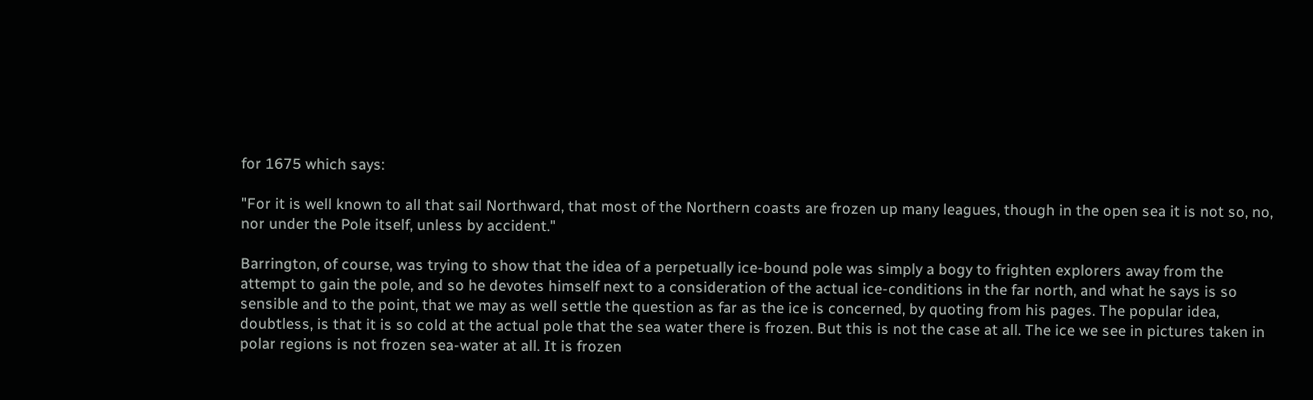for 1675 which says:

"For it is well known to all that sail Northward, that most of the Northern coasts are frozen up many leagues, though in the open sea it is not so, no, nor under the Pole itself, unless by accident."

Barrington, of course, was trying to show that the idea of a perpetually ice-bound pole was simply a bogy to frighten explorers away from the attempt to gain the pole, and so he devotes himself next to a consideration of the actual ice-conditions in the far north, and what he says is so sensible and to the point, that we may as well settle the question as far as the ice is concerned, by quoting from his pages. The popular idea, doubtless, is that it is so cold at the actual pole that the sea water there is frozen. But this is not the case at all. The ice we see in pictures taken in polar regions is not frozen sea-water at all. It is frozen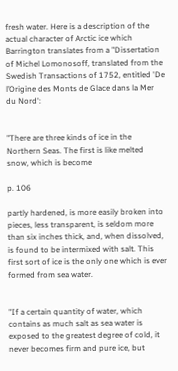fresh water. Here is a description of the actual character of Arctic ice which Barrington translates from a "Dissertation of Michel Lomonosoff, translated from the Swedish Transactions of 1752, entitled 'De l’Origine des Monts de Glace dans la Mer du Nord':


"There are three kinds of ice in the Northern Seas. The first is like melted snow, which is become

p. 106

partly hardened, is more easily broken into pieces, less transparent, is seldom more than six inches thick, and, when dissolved, is found to be intermixed with salt. This first sort of ice is the only one which is ever formed from sea water.


"If a certain quantity of water, which contains as much salt as sea water is exposed to the greatest degree of cold, it never becomes firm and pure ice, but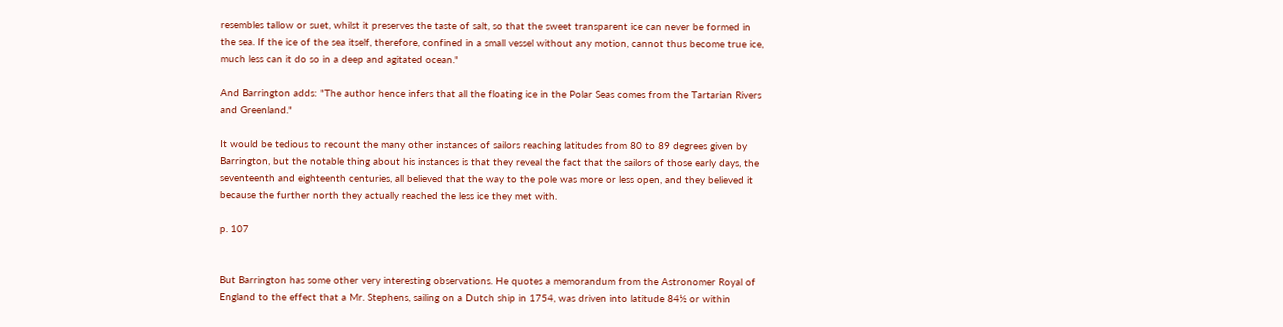resembles tallow or suet, whilst it preserves the taste of salt, so that the sweet transparent ice can never be formed in the sea. If the ice of the sea itself, therefore, confined in a small vessel without any motion, cannot thus become true ice, much less can it do so in a deep and agitated ocean."

And Barrington adds: "The author hence infers that all the floating ice in the Polar Seas comes from the Tartarian Rivers and Greenland."

It would be tedious to recount the many other instances of sailors reaching latitudes from 80 to 89 degrees given by Barrington, but the notable thing about his instances is that they reveal the fact that the sailors of those early days, the seventeenth and eighteenth centuries, all believed that the way to the pole was more or less open, and they believed it because the further north they actually reached the less ice they met with.

p. 107


But Barrington has some other very interesting observations. He quotes a memorandum from the Astronomer Royal of England to the effect that a Mr. Stephens, sailing on a Dutch ship in 1754, was driven into latitude 84½ or within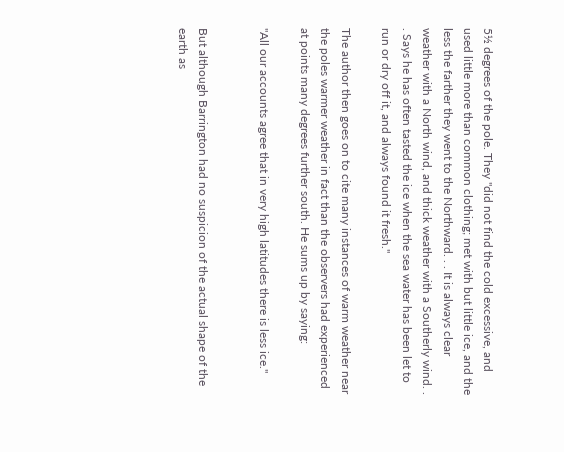5½ degrees of the pole. They "did not find the cold excessive, and used little more than common clothing; met with but little ice, and the less the farther they went to the Northward. . . It is always clear weather with a North wind, and thick weather with a Southerly wind. . . Says he has often tasted the ice when the sea water has been let to run or dry off it, and always found it fresh."

The author then goes on to cite many instances of warm weather near the poles warmer weather in fact than the observers had experienced at points many degrees further south. He sums up by saying:

"All our accounts agree that in very high latitudes there is less ice."


But although Barrington had no suspicion of the actual shape of the earth as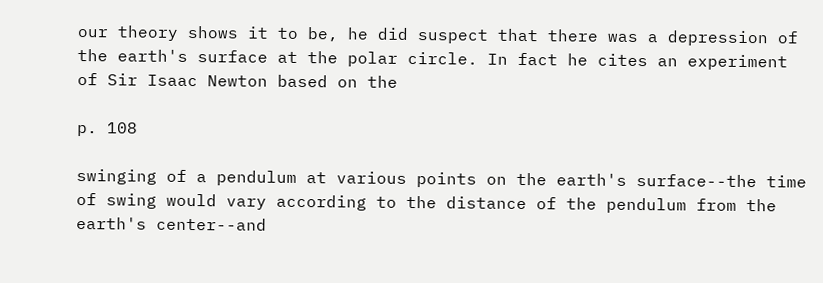our theory shows it to be, he did suspect that there was a depression of the earth's surface at the polar circle. In fact he cites an experiment of Sir Isaac Newton based on the

p. 108

swinging of a pendulum at various points on the earth's surface--the time of swing would vary according to the distance of the pendulum from the earth's center--and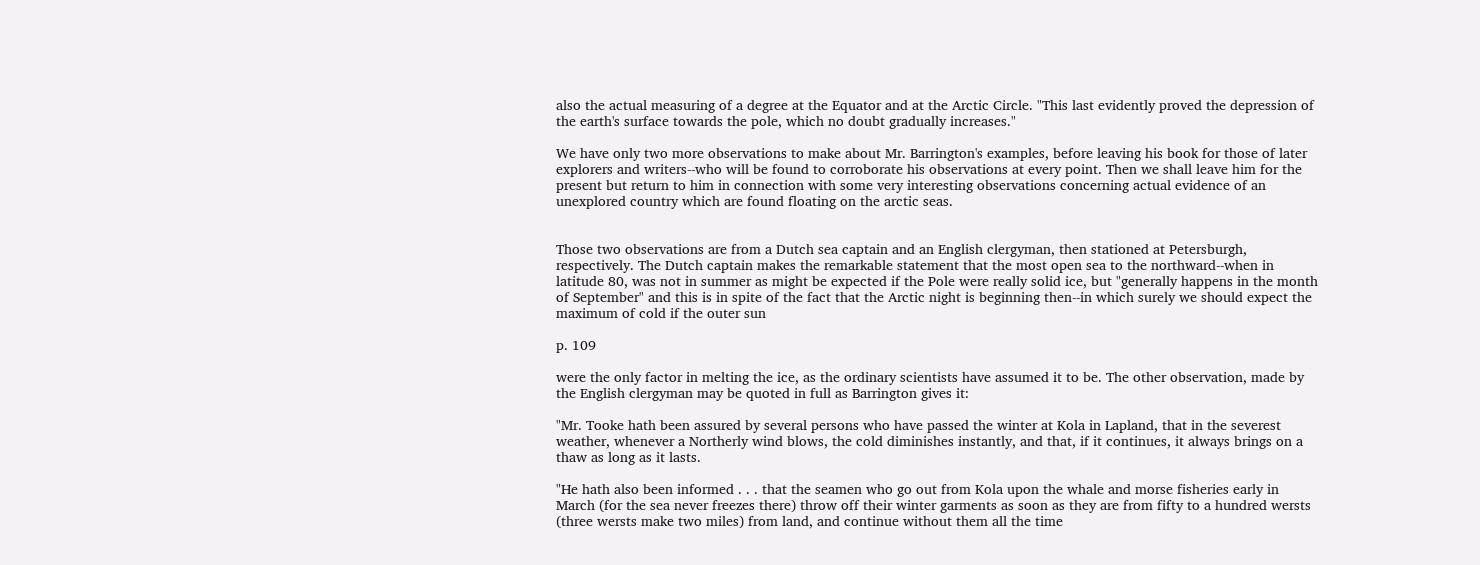also the actual measuring of a degree at the Equator and at the Arctic Circle. "This last evidently proved the depression of the earth's surface towards the pole, which no doubt gradually increases."

We have only two more observations to make about Mr. Barrington's examples, before leaving his book for those of later explorers and writers--who will be found to corroborate his observations at every point. Then we shall leave him for the present but return to him in connection with some very interesting observations concerning actual evidence of an unexplored country which are found floating on the arctic seas.


Those two observations are from a Dutch sea captain and an English clergyman, then stationed at Petersburgh, respectively. The Dutch captain makes the remarkable statement that the most open sea to the northward--when in latitude 80, was not in summer as might be expected if the Pole were really solid ice, but "generally happens in the month of September" and this is in spite of the fact that the Arctic night is beginning then--in which surely we should expect the maximum of cold if the outer sun

p. 109

were the only factor in melting the ice, as the ordinary scientists have assumed it to be. The other observation, made by the English clergyman may be quoted in full as Barrington gives it:

"Mr. Tooke hath been assured by several persons who have passed the winter at Kola in Lapland, that in the severest weather, whenever a Northerly wind blows, the cold diminishes instantly, and that, if it continues, it always brings on a thaw as long as it lasts.

"He hath also been informed . . . that the seamen who go out from Kola upon the whale and morse fisheries early in March (for the sea never freezes there) throw off their winter garments as soon as they are from fifty to a hundred wersts (three wersts make two miles) from land, and continue without them all the time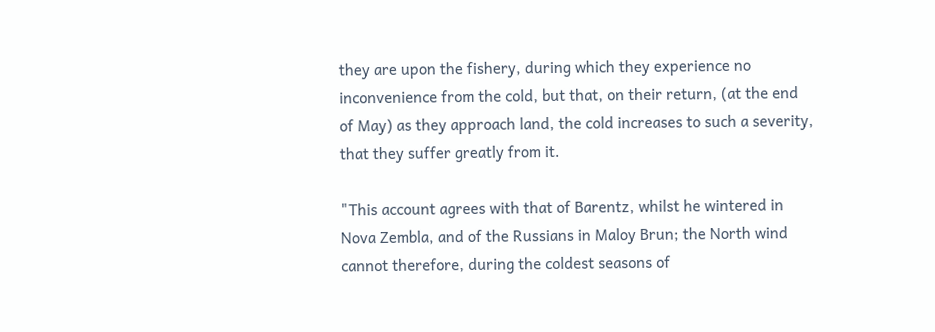they are upon the fishery, during which they experience no inconvenience from the cold, but that, on their return, (at the end of May) as they approach land, the cold increases to such a severity, that they suffer greatly from it.

"This account agrees with that of Barentz, whilst he wintered in Nova Zembla, and of the Russians in Maloy Brun; the North wind cannot therefore, during the coldest seasons of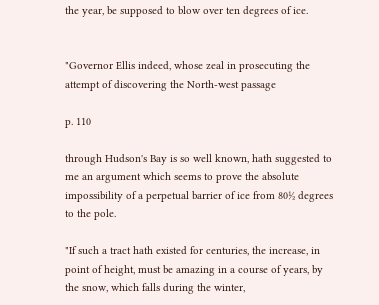the year, be supposed to blow over ten degrees of ice.


"Governor Ellis indeed, whose zeal in prosecuting the attempt of discovering the North-west passage

p. 110

through Hudson's Bay is so well known, hath suggested to me an argument which seems to prove the absolute impossibility of a perpetual barrier of ice from 80½ degrees to the pole.

"If such a tract hath existed for centuries, the increase, in point of height, must be amazing in a course of years, by the snow, which falls during the winter,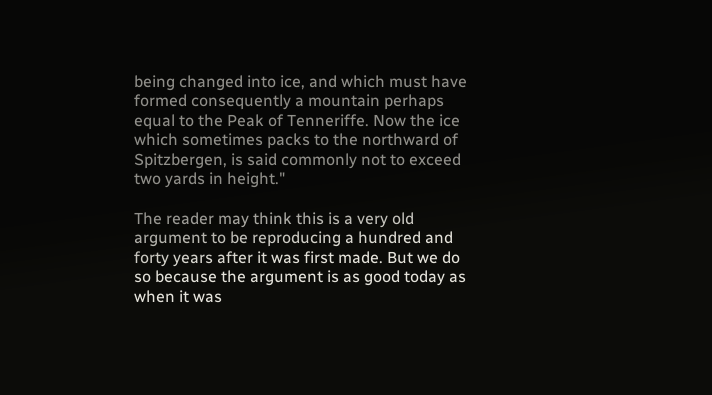being changed into ice, and which must have formed consequently a mountain perhaps equal to the Peak of Tenneriffe. Now the ice which sometimes packs to the northward of Spitzbergen, is said commonly not to exceed two yards in height."

The reader may think this is a very old argument to be reproducing a hundred and forty years after it was first made. But we do so because the argument is as good today as when it was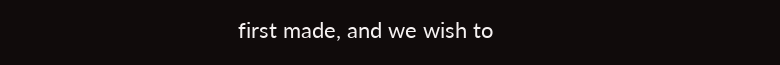first made, and we wish to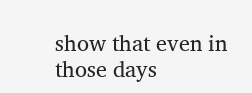show that even in those days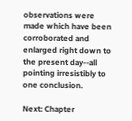observations were made which have been corroborated and enlarged right down to the present day--all pointing irresistibly to one conclusion.

Next: Chapter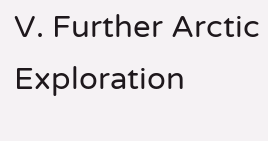V. Further Arctic Exploration